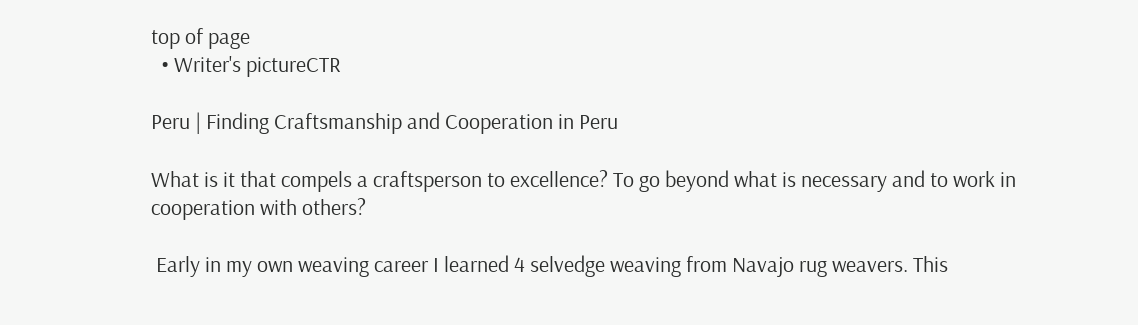top of page
  • Writer's pictureCTR

Peru | Finding Craftsmanship and Cooperation in Peru

What is it that compels a craftsperson to excellence? To go beyond what is necessary and to work in cooperation with others?

 Early in my own weaving career I learned 4 selvedge weaving from Navajo rug weavers. This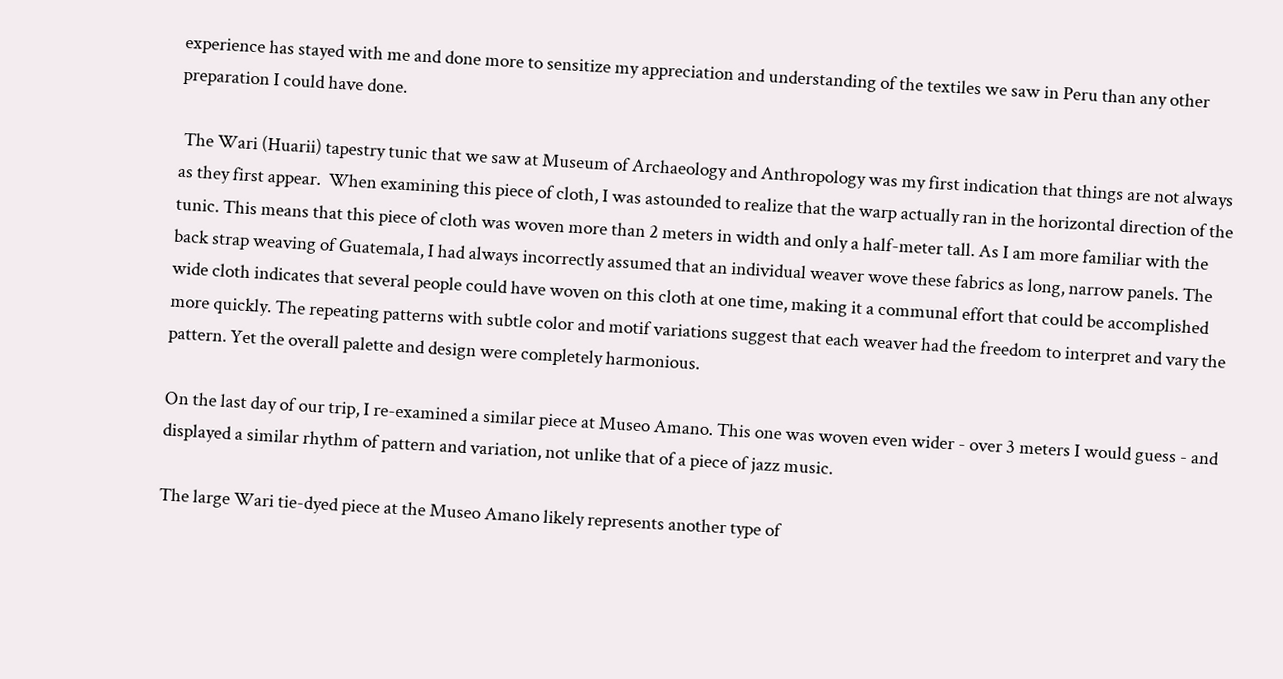experience has stayed with me and done more to sensitize my appreciation and understanding of the textiles we saw in Peru than any other preparation I could have done.

 The Wari (Huarii) tapestry tunic that we saw at Museum of Archaeology and Anthropology was my first indication that things are not always as they first appear.  When examining this piece of cloth, I was astounded to realize that the warp actually ran in the horizontal direction of the tunic. This means that this piece of cloth was woven more than 2 meters in width and only a half-meter tall. As I am more familiar with the back strap weaving of Guatemala, I had always incorrectly assumed that an individual weaver wove these fabrics as long, narrow panels. The wide cloth indicates that several people could have woven on this cloth at one time, making it a communal effort that could be accomplished more quickly. The repeating patterns with subtle color and motif variations suggest that each weaver had the freedom to interpret and vary the pattern. Yet the overall palette and design were completely harmonious.

On the last day of our trip, I re-examined a similar piece at Museo Amano. This one was woven even wider - over 3 meters I would guess - and displayed a similar rhythm of pattern and variation, not unlike that of a piece of jazz music.

The large Wari tie-dyed piece at the Museo Amano likely represents another type of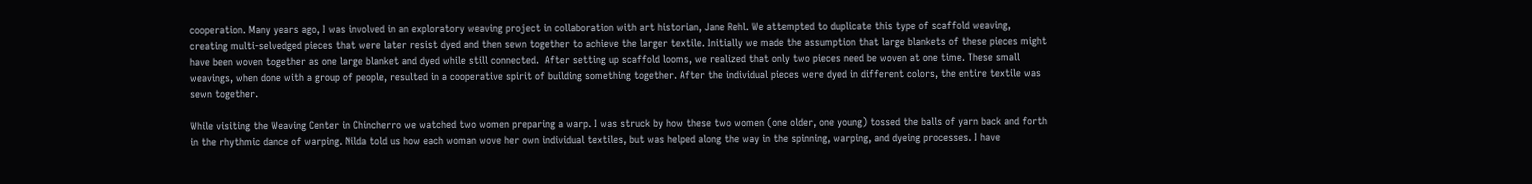cooperation. Many years ago, I was involved in an exploratory weaving project in collaboration with art historian, Jane Rehl. We attempted to duplicate this type of scaffold weaving, creating multi-selvedged pieces that were later resist dyed and then sewn together to achieve the larger textile. Initially we made the assumption that large blankets of these pieces might have been woven together as one large blanket and dyed while still connected.  After setting up scaffold looms, we realized that only two pieces need be woven at one time. These small weavings, when done with a group of people, resulted in a cooperative spirit of building something together. After the individual pieces were dyed in different colors, the entire textile was sewn together.

While visiting the Weaving Center in Chincherro we watched two women preparing a warp. I was struck by how these two women (one older, one young) tossed the balls of yarn back and forth in the rhythmic dance of warping. Nilda told us how each woman wove her own individual textiles, but was helped along the way in the spinning, warping, and dyeing processes. I have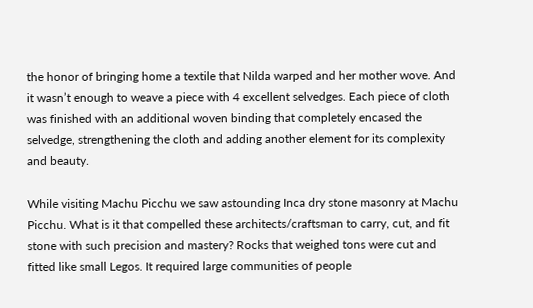the honor of bringing home a textile that Nilda warped and her mother wove. And it wasn’t enough to weave a piece with 4 excellent selvedges. Each piece of cloth was finished with an additional woven binding that completely encased the selvedge, strengthening the cloth and adding another element for its complexity and beauty.

While visiting Machu Picchu we saw astounding Inca dry stone masonry at Machu Picchu. What is it that compelled these architects/craftsman to carry, cut, and fit stone with such precision and mastery? Rocks that weighed tons were cut and fitted like small Legos. It required large communities of people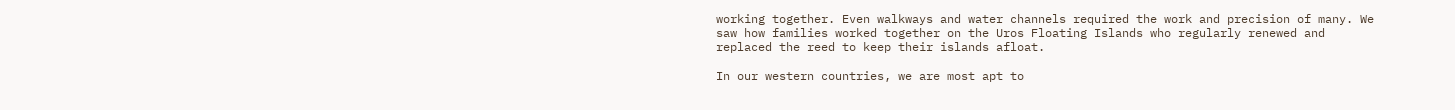working together. Even walkways and water channels required the work and precision of many. We saw how families worked together on the Uros Floating Islands who regularly renewed and replaced the reed to keep their islands afloat.

In our western countries, we are most apt to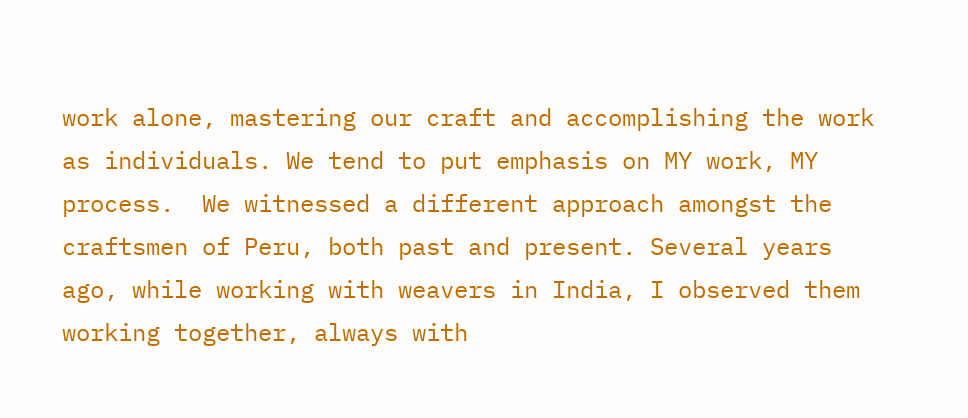work alone, mastering our craft and accomplishing the work as individuals. We tend to put emphasis on MY work, MY process.  We witnessed a different approach amongst the craftsmen of Peru, both past and present. Several years ago, while working with weavers in India, I observed them working together, always with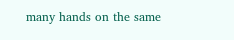many hands on the same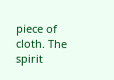piece of cloth. The spirit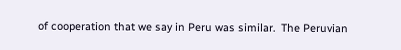of cooperation that we say in Peru was similar.  The Peruvian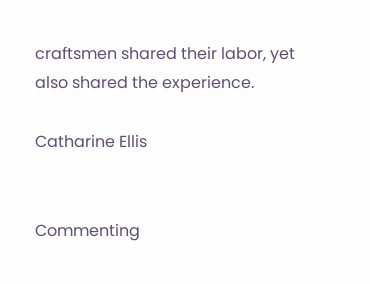craftsmen shared their labor, yet also shared the experience.

Catharine Ellis


Commenting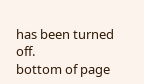has been turned off.
bottom of page